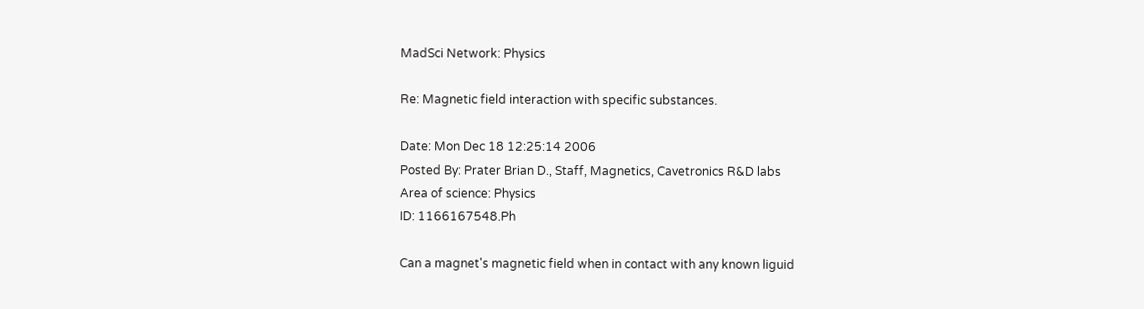MadSci Network: Physics

Re: Magnetic field interaction with specific substances.

Date: Mon Dec 18 12:25:14 2006
Posted By: Prater Brian D., Staff, Magnetics, Cavetronics R&D labs
Area of science: Physics
ID: 1166167548.Ph

Can a magnet's magnetic field when in contact with any known liguid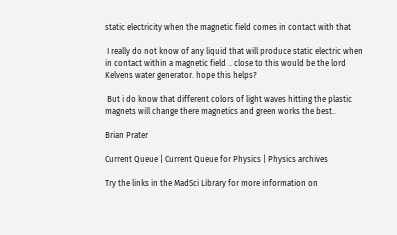static electricity when the magnetic field comes in contact with that

 I really do not know of any liquid that will produce static electric when
in contact within a magnetic field .. close to this would be the lord
Kelvens water generator. hope this helps?

 But i do know that different colors of light waves hitting the plastic
magnets will change there magnetics and green works the best..

Brian Prater

Current Queue | Current Queue for Physics | Physics archives

Try the links in the MadSci Library for more information on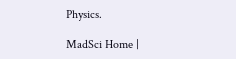Physics.

MadSci Home |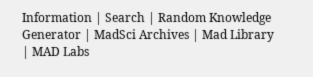Information | Search | Random Knowledge Generator | MadSci Archives | Mad Library | MAD Labs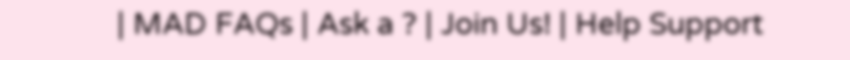| MAD FAQs | Ask a ? | Join Us! | Help Support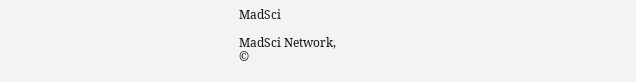MadSci

MadSci Network,
©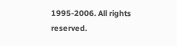1995-2006. All rights reserved.